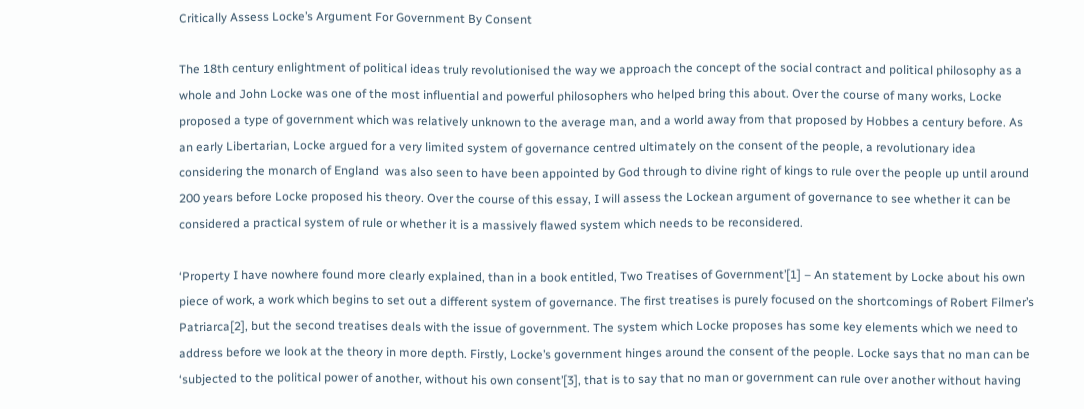Critically Assess Locke’s Argument For Government By Consent

The 18th century enlightment of political ideas truly revolutionised the way we approach the concept of the social contract and political philosophy as a whole and John Locke was one of the most influential and powerful philosophers who helped bring this about. Over the course of many works, Locke proposed a type of government which was relatively unknown to the average man, and a world away from that proposed by Hobbes a century before. As an early Libertarian, Locke argued for a very limited system of governance centred ultimately on the consent of the people, a revolutionary idea considering the monarch of England  was also seen to have been appointed by God through to divine right of kings to rule over the people up until around 200 years before Locke proposed his theory. Over the course of this essay, I will assess the Lockean argument of governance to see whether it can be considered a practical system of rule or whether it is a massively flawed system which needs to be reconsidered.

‘Property I have nowhere found more clearly explained, than in a book entitled, Two Treatises of Government’[1] – An statement by Locke about his own piece of work, a work which begins to set out a different system of governance. The first treatises is purely focused on the shortcomings of Robert Filmer’s  Patriarca[2], but the second treatises deals with the issue of government. The system which Locke proposes has some key elements which we need to address before we look at the theory in more depth. Firstly, Locke’s government hinges around the consent of the people. Locke says that no man can be ‘subjected to the political power of another, without his own consent’[3], that is to say that no man or government can rule over another without having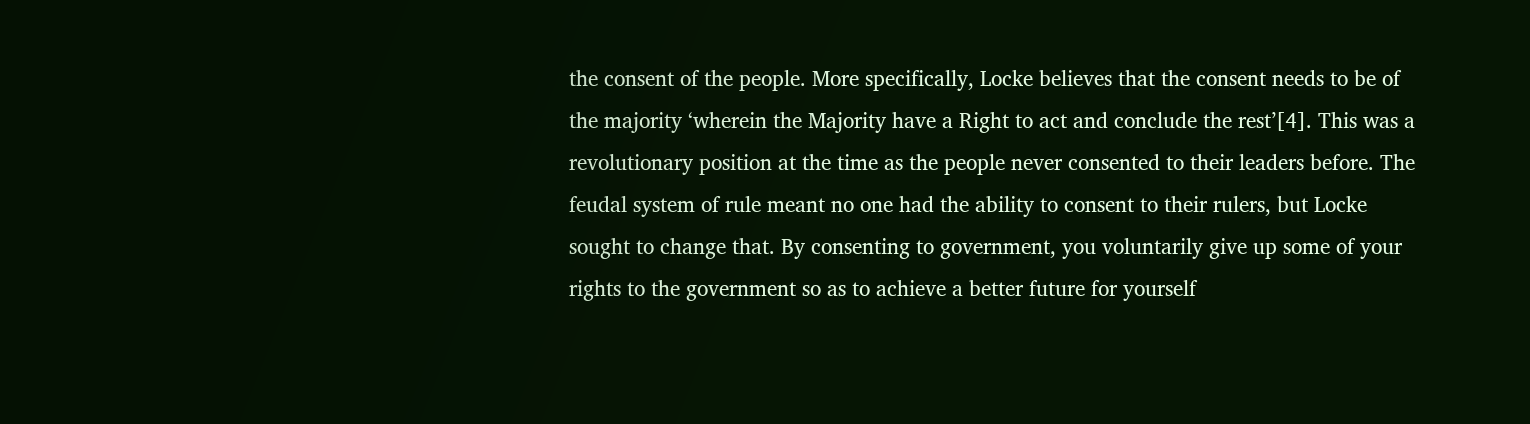the consent of the people. More specifically, Locke believes that the consent needs to be of the majority ‘wherein the Majority have a Right to act and conclude the rest’[4]. This was a revolutionary position at the time as the people never consented to their leaders before. The feudal system of rule meant no one had the ability to consent to their rulers, but Locke sought to change that. By consenting to government, you voluntarily give up some of your rights to the government so as to achieve a better future for yourself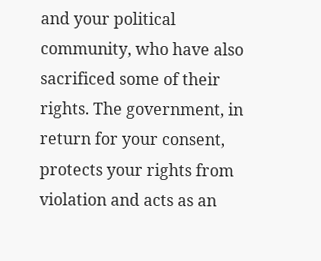and your political community, who have also sacrificed some of their rights. The government, in return for your consent, protects your rights from violation and acts as an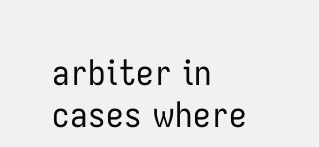arbiter in cases where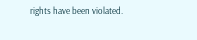rights have been violated.